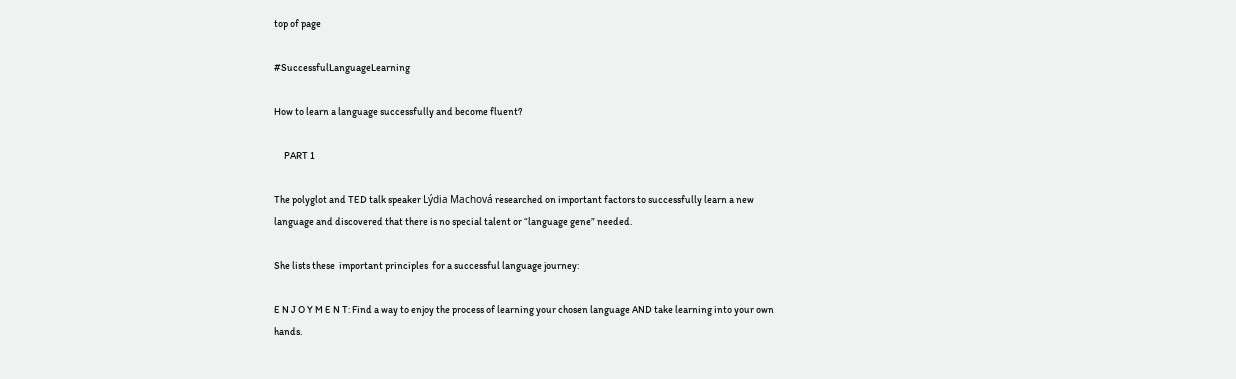top of page

#SuccessfulLanguageLearning

How to learn a language successfully and become fluent?

     PART 1

The polyglot and TED talk speaker Lýdia Machová researched on important factors to successfully learn a new language and discovered that there is no special talent or “language gene” needed.

She lists these  important principles  for a successful language journey:

E N J O Y M E N T: Find a way to enjoy the process of learning your chosen language AND take learning into your own hands.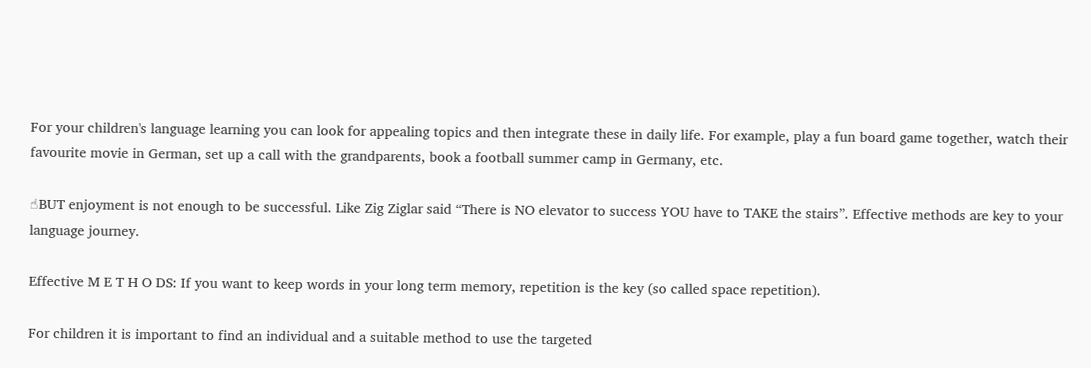For your children's language learning you can look for appealing topics and then integrate these in daily life. For example, play a fun board game together, watch their favourite movie in German, set up a call with the grandparents, book a football summer camp in Germany, etc.

☝BUT enjoyment is not enough to be successful. Like Zig Ziglar said “There is NO elevator to success YOU have to TAKE the stairs”. Effective methods are key to your language journey.

Effective M E T H O DS: If you want to keep words in your long term memory, repetition is the key (so called space repetition).

For children it is important to find an individual and a suitable method to use the targeted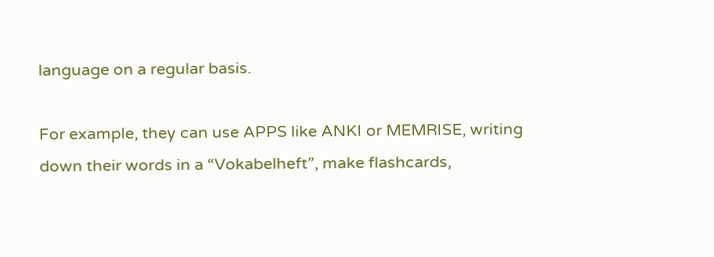language on a regular basis.

For example, they can use APPS like ANKI or MEMRISE, writing down their words in a “Vokabelheft”, make flashcards,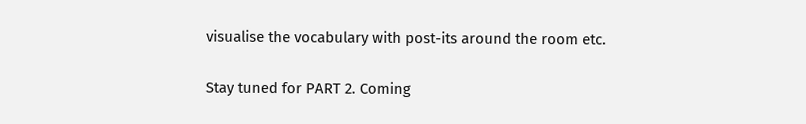visualise the vocabulary with post-its around the room etc.

Stay tuned for PART 2. Coming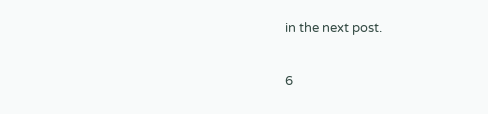in the next post.

6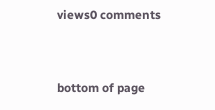views0 comments


bottom of page